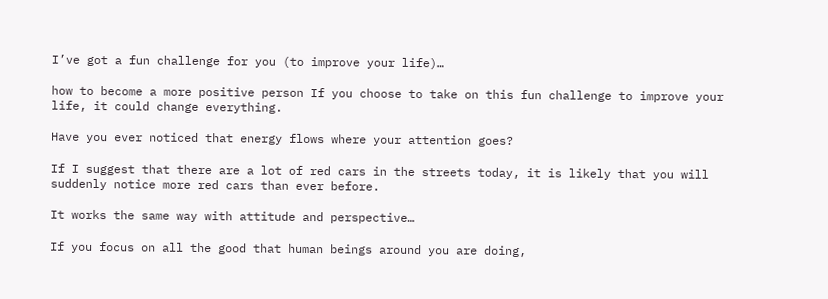I’ve got a fun challenge for you (to improve your life)…

how to become a more positive person If you choose to take on this fun challenge to improve your life, it could change everything.

Have you ever noticed that energy flows where your attention goes?

If I suggest that there are a lot of red cars in the streets today, it is likely that you will suddenly notice more red cars than ever before.

It works the same way with attitude and perspective…

If you focus on all the good that human beings around you are doing,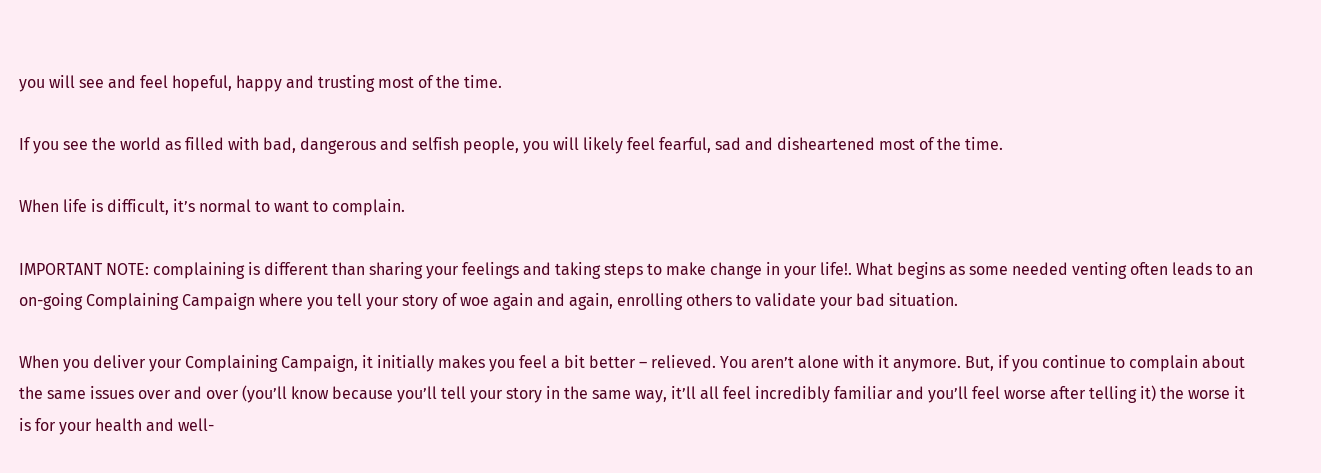you will see and feel hopeful, happy and trusting most of the time.

If you see the world as filled with bad, dangerous and selfish people, you will likely feel fearful, sad and disheartened most of the time.

When life is difficult, it’s normal to want to complain.

IMPORTANT NOTE: complaining is different than sharing your feelings and taking steps to make change in your life!. What begins as some needed venting often leads to an on-going Complaining Campaign where you tell your story of woe again and again, enrolling others to validate your bad situation.

When you deliver your Complaining Campaign, it initially makes you feel a bit better – relieved. You aren’t alone with it anymore. But, if you continue to complain about the same issues over and over (you’ll know because you’ll tell your story in the same way, it’ll all feel incredibly familiar and you’ll feel worse after telling it) the worse it is for your health and well-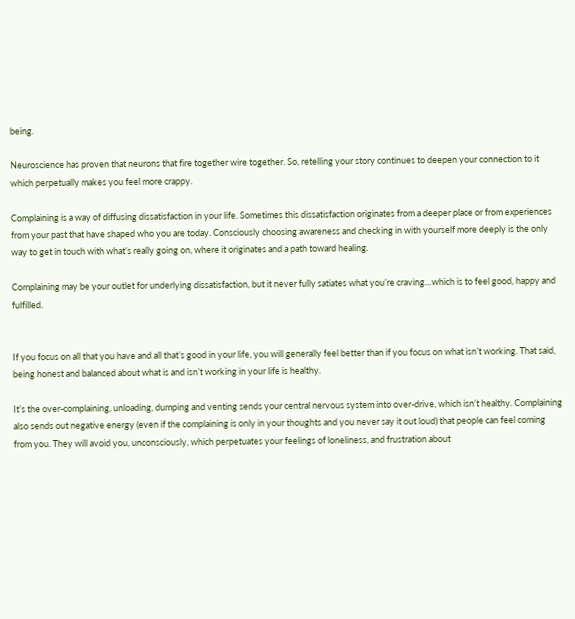being.

Neuroscience has proven that neurons that fire together wire together. So, retelling your story continues to deepen your connection to it which perpetually makes you feel more crappy.

Complaining is a way of diffusing dissatisfaction in your life. Sometimes this dissatisfaction originates from a deeper place or from experiences from your past that have shaped who you are today. Consciously choosing awareness and checking in with yourself more deeply is the only way to get in touch with what’s really going on, where it originates and a path toward healing.

Complaining may be your outlet for underlying dissatisfaction, but it never fully satiates what you’re craving…which is to feel good, happy and fulfilled.


If you focus on all that you have and all that’s good in your life, you will generally feel better than if you focus on what isn’t working. That said, being honest and balanced about what is and isn’t working in your life is healthy.

It’s the over-complaining, unloading, dumping and venting sends your central nervous system into over-drive, which isn’t healthy. Complaining also sends out negative energy (even if the complaining is only in your thoughts and you never say it out loud) that people can feel coming from you. They will avoid you, unconsciously, which perpetuates your feelings of loneliness, and frustration about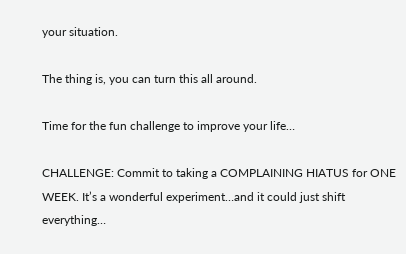your situation.

The thing is, you can turn this all around.

Time for the fun challenge to improve your life…

CHALLENGE: Commit to taking a COMPLAINING HIATUS for ONE WEEK. It’s a wonderful experiment…and it could just shift everything…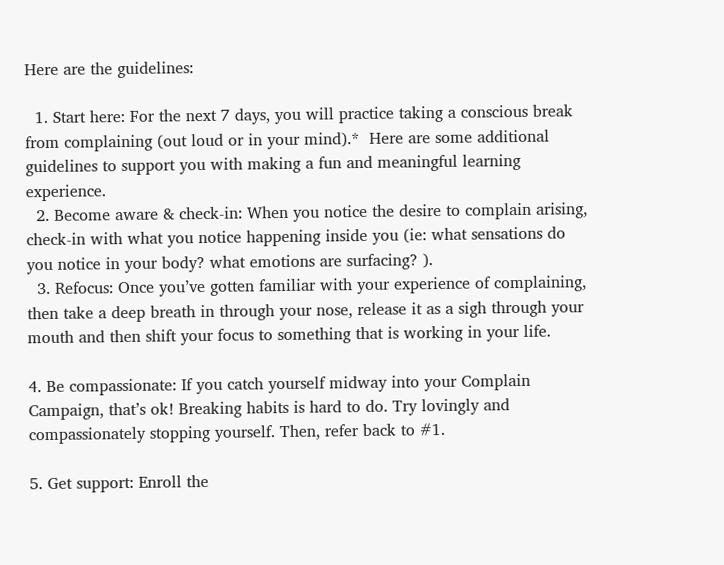Here are the guidelines:

  1. Start here: For the next 7 days, you will practice taking a conscious break from complaining (out loud or in your mind).*  Here are some additional guidelines to support you with making a fun and meaningful learning experience.
  2. Become aware & check-in: When you notice the desire to complain arising, check-in with what you notice happening inside you (ie: what sensations do you notice in your body? what emotions are surfacing? ).
  3. Refocus: Once you’ve gotten familiar with your experience of complaining, then take a deep breath in through your nose, release it as a sigh through your mouth and then shift your focus to something that is working in your life.

4. Be compassionate: If you catch yourself midway into your Complain Campaign, that’s ok! Breaking habits is hard to do. Try lovingly and  compassionately stopping yourself. Then, refer back to #1.

5. Get support: Enroll the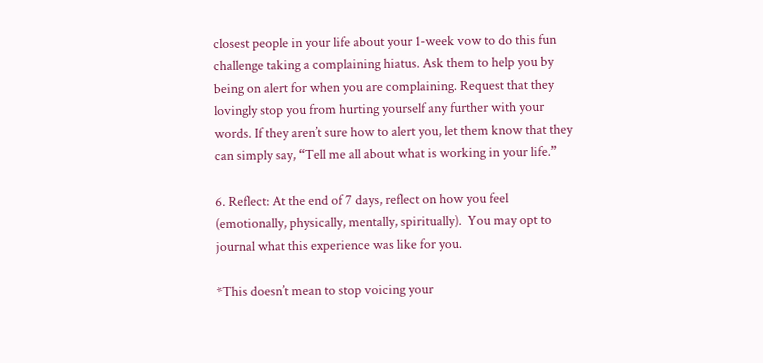closest people in your life about your 1-week vow to do this fun challenge taking a complaining hiatus. Ask them to help you by being on alert for when you are complaining. Request that they lovingly stop you from hurting yourself any further with your words. If they aren’t sure how to alert you, let them know that they can simply say, “Tell me all about what is working in your life.”

6. Reflect: At the end of 7 days, reflect on how you feel (emotionally, physically, mentally, spiritually).  You may opt to journal what this experience was like for you.

*This doesn’t mean to stop voicing your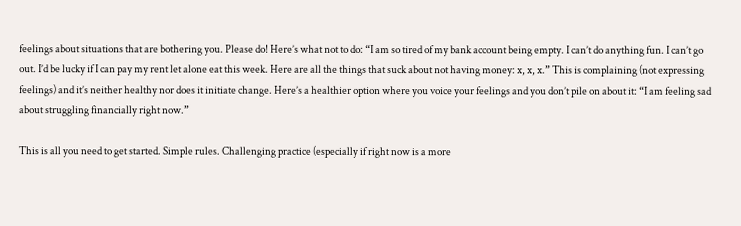feelings about situations that are bothering you. Please do! Here’s what not to do: “I am so tired of my bank account being empty. I can’t do anything fun. I can’t go out. I’d be lucky if I can pay my rent let alone eat this week. Here are all the things that suck about not having money: x, x, x.” This is complaining (not expressing feelings) and it’s neither healthy nor does it initiate change. Here’s a healthier option where you voice your feelings and you don’t pile on about it: “I am feeling sad about struggling financially right now.”

This is all you need to get started. Simple rules. Challenging practice (especially if right now is a more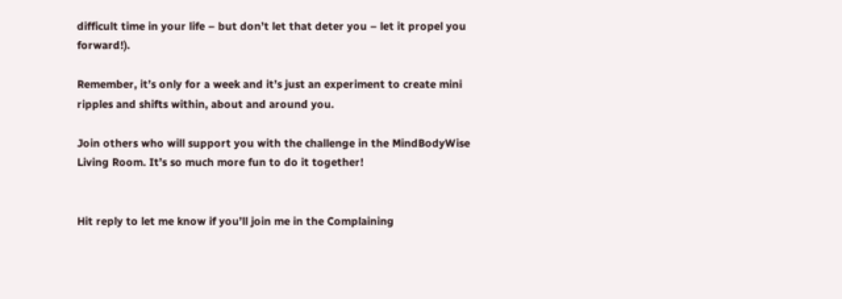difficult time in your life – but don’t let that deter you – let it propel you forward!).

Remember, it’s only for a week and it’s just an experiment to create mini ripples and shifts within, about and around you.

Join others who will support you with the challenge in the MindBodyWise Living Room. It’s so much more fun to do it together!


Hit reply to let me know if you’ll join me in the Complaining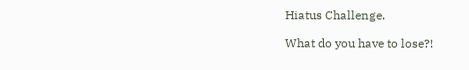Hiatus Challenge.

What do you have to lose?!